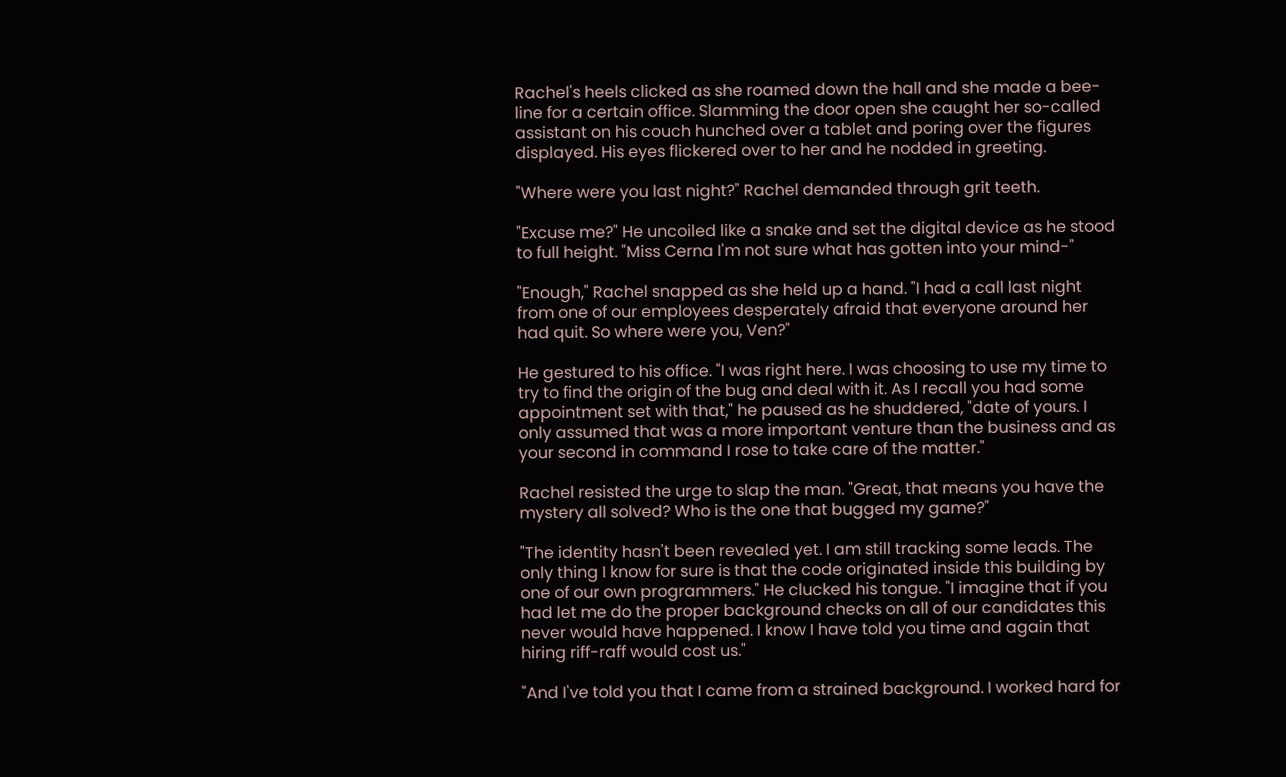Rachel's heels clicked as she roamed down the hall and she made a bee-line for a certain office. Slamming the door open she caught her so-called assistant on his couch hunched over a tablet and poring over the figures displayed. His eyes flickered over to her and he nodded in greeting.

"Where were you last night?" Rachel demanded through grit teeth.

"Excuse me?" He uncoiled like a snake and set the digital device as he stood to full height. "Miss Cerna I'm not sure what has gotten into your mind-"

"Enough," Rachel snapped as she held up a hand. "I had a call last night from one of our employees desperately afraid that everyone around her had quit. So where were you, Ven?"

He gestured to his office. "I was right here. I was choosing to use my time to try to find the origin of the bug and deal with it. As I recall you had some appointment set with that," he paused as he shuddered, "date of yours. I only assumed that was a more important venture than the business and as your second in command I rose to take care of the matter."

Rachel resisted the urge to slap the man. "Great, that means you have the mystery all solved? Who is the one that bugged my game?"

"The identity hasn't been revealed yet. I am still tracking some leads. The only thing I know for sure is that the code originated inside this building by one of our own programmers." He clucked his tongue. "I imagine that if you had let me do the proper background checks on all of our candidates this never would have happened. I know I have told you time and again that hiring riff-raff would cost us."

"And I've told you that I came from a strained background. I worked hard for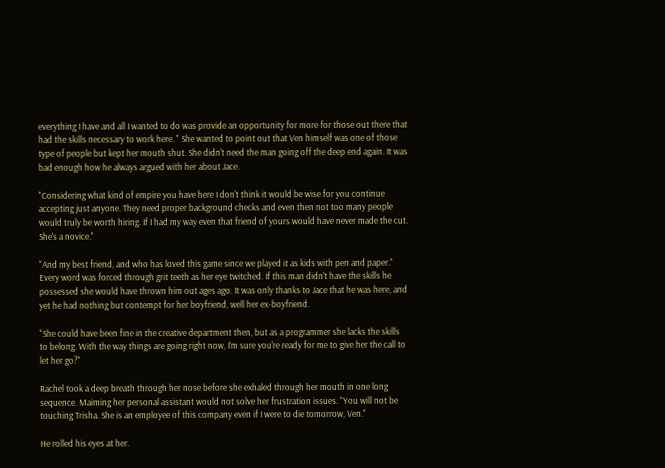everything I have and all I wanted to do was provide an opportunity for more for those out there that had the skills necessary to work here. " She wanted to point out that Ven himself was one of those type of people but kept her mouth shut. She didn't need the man going off the deep end again. It was bad enough how he always argued with her about Jace.

"Considering what kind of empire you have here I don't think it would be wise for you continue accepting just anyone. They need proper background checks and even then not too many people would truly be worth hiring. If I had my way even that friend of yours would have never made the cut. She's a novice."

"And my best friend, and who has loved this game since we played it as kids with pen and paper." Every word was forced through grit teeth as her eye twitched. If this man didn't have the skills he possessed she would have thrown him out ages ago. It was only thanks to Jace that he was here, and yet he had nothing but contempt for her boyfriend, well her ex-boyfriend.

"She could have been fine in the creative department then, but as a programmer she lacks the skills to belong. With the way things are going right now, I'm sure you're ready for me to give her the call to let her go?"

Rachel took a deep breath through her nose before she exhaled through her mouth in one long sequence. Maiming her personal assistant would not solve her frustration issues. "You will not be touching Trisha. She is an employee of this company even if I were to die tomorrow, Ven."

He rolled his eyes at her.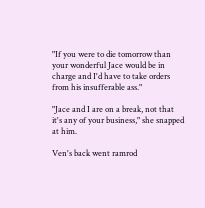"If you were to die tomorrow than your wonderful Jace would be in charge and I'd have to take orders from his insufferable ass."

"Jace and I are on a break, not that it's any of your business," she snapped at him.

Ven's back went ramrod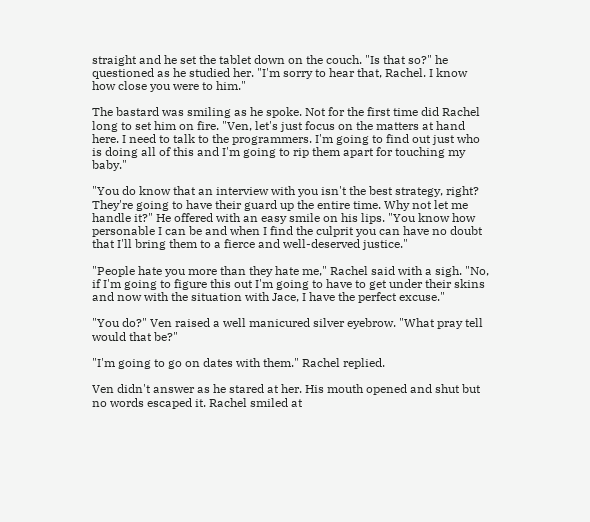straight and he set the tablet down on the couch. "Is that so?" he questioned as he studied her. "I'm sorry to hear that, Rachel. I know how close you were to him."

The bastard was smiling as he spoke. Not for the first time did Rachel long to set him on fire. "Ven, let's just focus on the matters at hand here. I need to talk to the programmers. I'm going to find out just who is doing all of this and I'm going to rip them apart for touching my baby."

"You do know that an interview with you isn't the best strategy, right? They're going to have their guard up the entire time. Why not let me handle it?" He offered with an easy smile on his lips. "You know how personable I can be and when I find the culprit you can have no doubt that I'll bring them to a fierce and well-deserved justice."

"People hate you more than they hate me," Rachel said with a sigh. "No, if I'm going to figure this out I'm going to have to get under their skins and now with the situation with Jace, I have the perfect excuse."

"You do?" Ven raised a well manicured silver eyebrow. "What pray tell would that be?"

"I'm going to go on dates with them." Rachel replied.

Ven didn't answer as he stared at her. His mouth opened and shut but no words escaped it. Rachel smiled at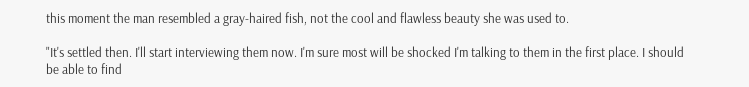this moment the man resembled a gray-haired fish, not the cool and flawless beauty she was used to.

"It's settled then. I'll start interviewing them now. I'm sure most will be shocked I'm talking to them in the first place. I should be able to find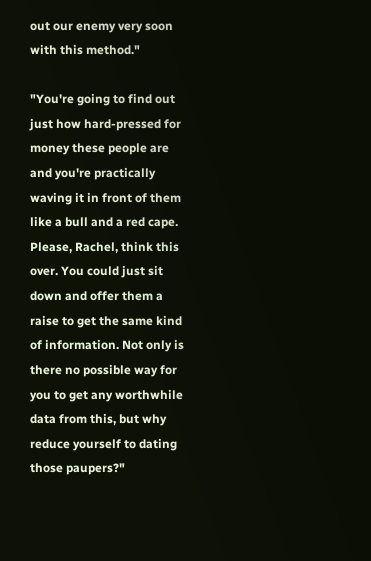out our enemy very soon with this method."

"You're going to find out just how hard-pressed for money these people are and you're practically waving it in front of them like a bull and a red cape. Please, Rachel, think this over. You could just sit down and offer them a raise to get the same kind of information. Not only is there no possible way for you to get any worthwhile data from this, but why reduce yourself to dating those paupers?"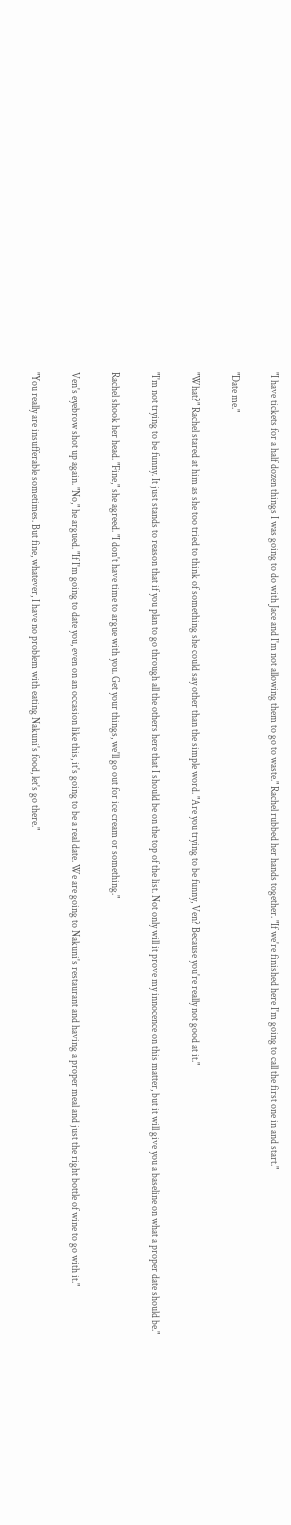"I have tickets for a half dozen things I was going to do with Jace and I'm not allowing them to go to waste." Rachel rubbed her hands together. "If we're finished here I'm going to call the first one in and start."

"Date me."

"What?" Rachel stared at him as she too tried to think of something she could say other than the simple word. "Are you trying to be funny, Ven? Because you're really not good at it."

"I'm not trying to be funny. It just stands to reason that if you plan to go through all the others here that I should be on the top of the list. Not only will it prove my innocence on this matter, but it will give you a baseline on what a proper date should be."

Rachel shook her head. "Fine," she agreed. "I don't have time to argue with you. Get your things, we'll go out for ice cream or something."

Ven's eyebrow shot up again. "No," he argued. "If I'm going to date you, even on an occasion like this, it's going to be a real date. We are going to Nakuni's restaurant and having a proper meal and just the right bottle of wine to go with it."

"You really are insufferable sometimes. But fine, whatever, I have no problem with eating Nakuni's food, let's go there."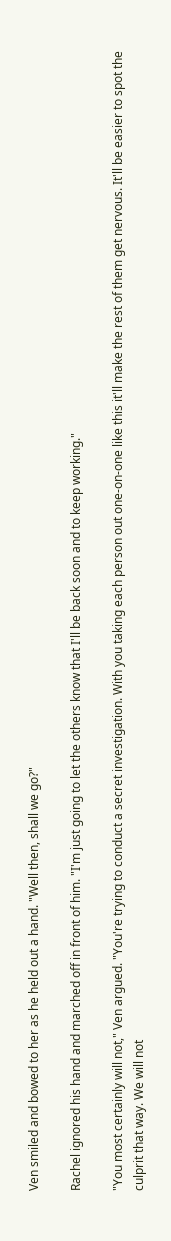Ven smiled and bowed to her as he held out a hand. "Well then, shall we go?"

Rachel ignored his hand and marched off in front of him. "I'm just going to let the others know that I'll be back soon and to keep working."

"You most certainly will not," Ven argued. "You're trying to conduct a secret investigation. With you taking each person out one-on-one like this it'll make the rest of them get nervous. It'll be easier to spot the culprit that way. We will not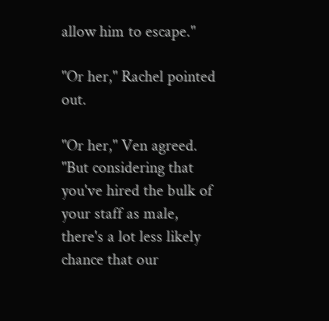allow him to escape."

"Or her," Rachel pointed out.

"Or her," Ven agreed. "But considering that you've hired the bulk of your staff as male, there's a lot less likely chance that our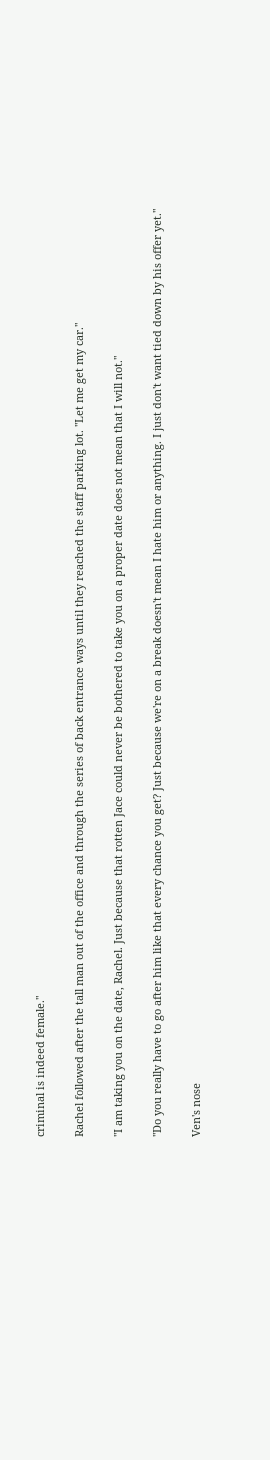criminal is indeed female."

Rachel followed after the tall man out of the office and through the series of back entrance ways until they reached the staff parking lot. "Let me get my car."

"I am taking you on the date, Rachel. Just because that rotten Jace could never be bothered to take you on a proper date does not mean that I will not."

"Do you really have to go after him like that every chance you get? Just because we're on a break doesn't mean I hate him or anything. I just don't want tied down by his offer yet."

Ven's nose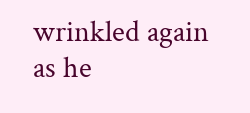wrinkled again as he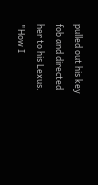pulled out his key fob and directed her to his Lexus. "How I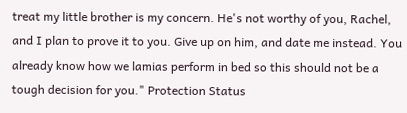treat my little brother is my concern. He's not worthy of you, Rachel, and I plan to prove it to you. Give up on him, and date me instead. You already know how we lamias perform in bed so this should not be a tough decision for you." Protection Status